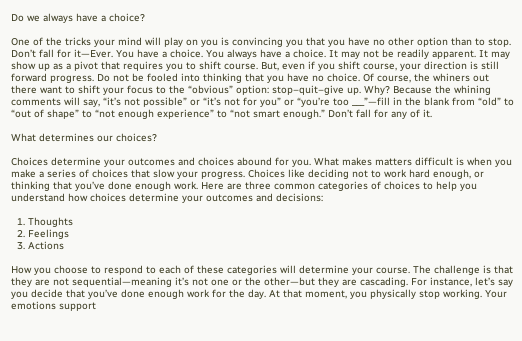Do we always have a choice?

One of the tricks your mind will play on you is convincing you that you have no other option than to stop. Don’t fall for it—Ever. You have a choice. You always have a choice. It may not be readily apparent. It may show up as a pivot that requires you to shift course. But, even if you shift course, your direction is still forward progress. Do not be fooled into thinking that you have no choice. Of course, the whiners out there want to shift your focus to the “obvious” option: stop–quit–give up. Why? Because the whining comments will say, “it’s not possible” or “it’s not for you” or “you’re too ___”—fill in the blank from “old” to “out of shape” to “not enough experience” to “not smart enough.” Don’t fall for any of it.

What determines our choices?

Choices determine your outcomes and choices abound for you. What makes matters difficult is when you make a series of choices that slow your progress. Choices like deciding not to work hard enough, or thinking that you’ve done enough work. Here are three common categories of choices to help you understand how choices determine your outcomes and decisions:

  1. Thoughts
  2. Feelings
  3. Actions

How you choose to respond to each of these categories will determine your course. The challenge is that they are not sequential—meaning it’s not one or the other—but they are cascading. For instance, let’s say you decide that you’ve done enough work for the day. At that moment, you physically stop working. Your emotions support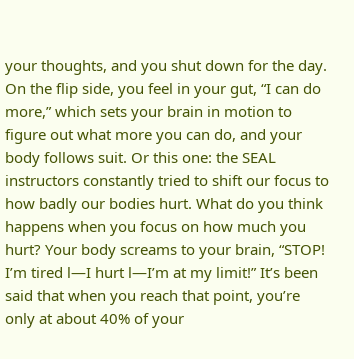your thoughts, and you shut down for the day. On the flip side, you feel in your gut, “I can do more,” which sets your brain in motion to figure out what more you can do, and your body follows suit. Or this one: the SEAL instructors constantly tried to shift our focus to how badly our bodies hurt. What do you think happens when you focus on how much you hurt? Your body screams to your brain, “STOP! I’m tired l—I hurt l—I’m at my limit!” It’s been said that when you reach that point, you’re only at about 40% of your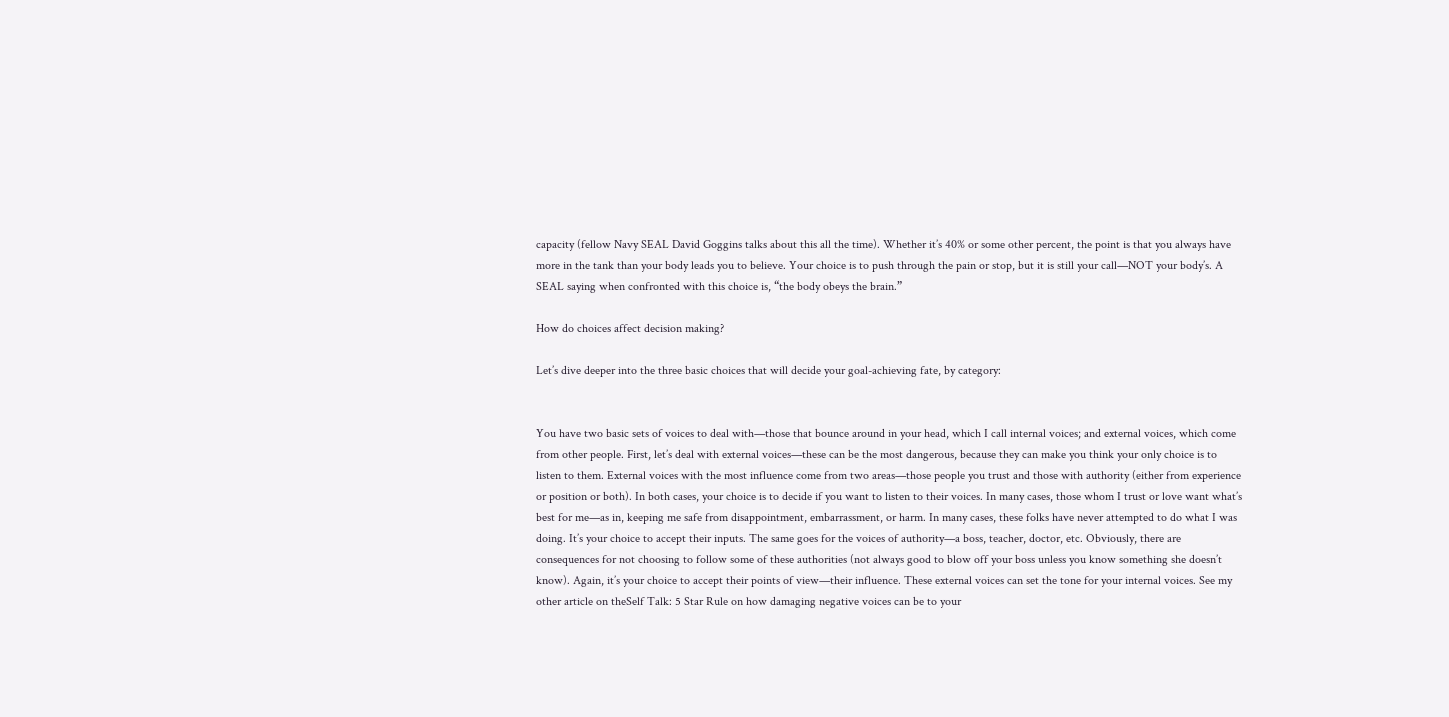capacity (fellow Navy SEAL David Goggins talks about this all the time). Whether it’s 40% or some other percent, the point is that you always have more in the tank than your body leads you to believe. Your choice is to push through the pain or stop, but it is still your call—NOT your body’s. A SEAL saying when confronted with this choice is, “the body obeys the brain.”

How do choices affect decision making?

Let’s dive deeper into the three basic choices that will decide your goal-achieving fate, by category:


You have two basic sets of voices to deal with—those that bounce around in your head, which I call internal voices; and external voices, which come from other people. First, let’s deal with external voices—these can be the most dangerous, because they can make you think your only choice is to listen to them. External voices with the most influence come from two areas—those people you trust and those with authority (either from experience or position or both). In both cases, your choice is to decide if you want to listen to their voices. In many cases, those whom I trust or love want what’s best for me—as in, keeping me safe from disappointment, embarrassment, or harm. In many cases, these folks have never attempted to do what I was doing. It’s your choice to accept their inputs. The same goes for the voices of authority—a boss, teacher, doctor, etc. Obviously, there are consequences for not choosing to follow some of these authorities (not always good to blow off your boss unless you know something she doesn’t know). Again, it’s your choice to accept their points of view—their influence. These external voices can set the tone for your internal voices. See my other article on theSelf Talk: 5 Star Rule on how damaging negative voices can be to your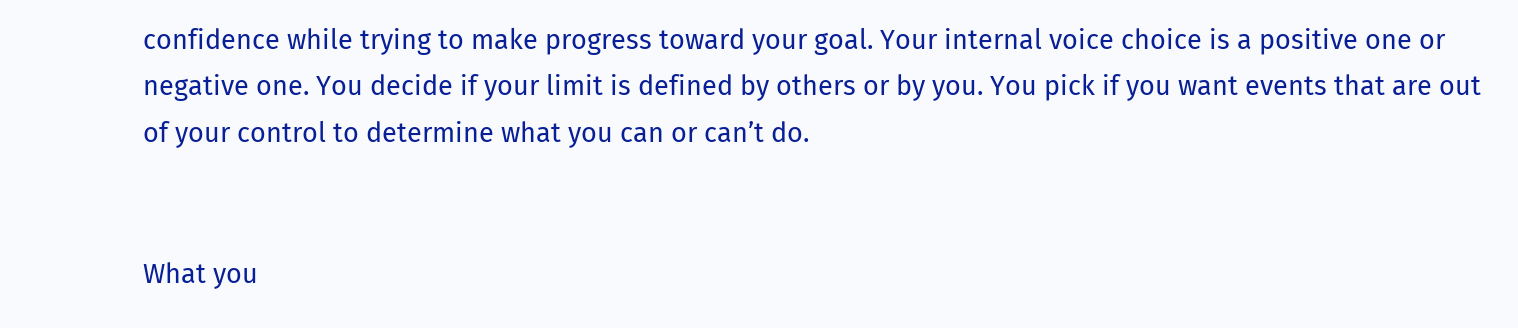confidence while trying to make progress toward your goal. Your internal voice choice is a positive one or negative one. You decide if your limit is defined by others or by you. You pick if you want events that are out of your control to determine what you can or can’t do.


What you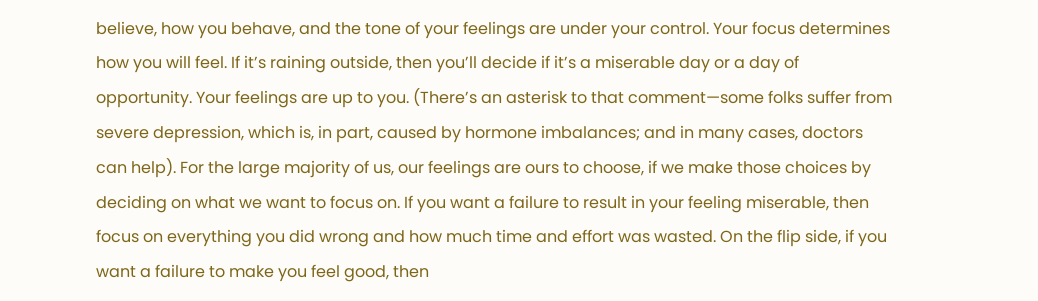believe, how you behave, and the tone of your feelings are under your control. Your focus determines how you will feel. If it’s raining outside, then you’ll decide if it’s a miserable day or a day of opportunity. Your feelings are up to you. (There’s an asterisk to that comment—some folks suffer from severe depression, which is, in part, caused by hormone imbalances; and in many cases, doctors can help). For the large majority of us, our feelings are ours to choose, if we make those choices by deciding on what we want to focus on. If you want a failure to result in your feeling miserable, then focus on everything you did wrong and how much time and effort was wasted. On the flip side, if you want a failure to make you feel good, then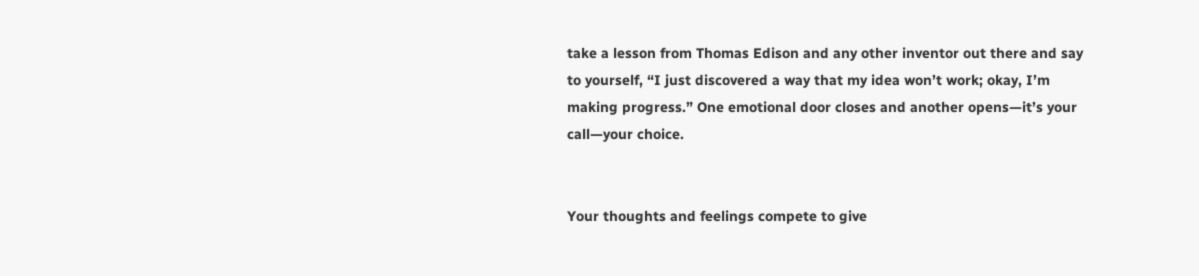take a lesson from Thomas Edison and any other inventor out there and say to yourself, “I just discovered a way that my idea won’t work; okay, I’m making progress.” One emotional door closes and another opens—it’s your call—your choice.


Your thoughts and feelings compete to give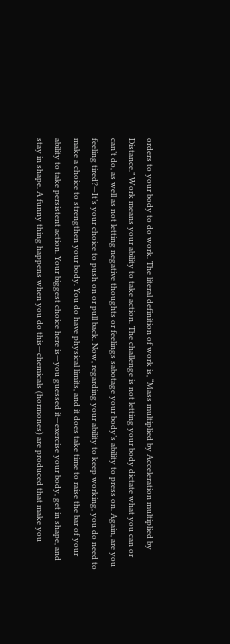orders to your body to do work. The literal definition of work is, “Mass multiplied by Acceleration multiplied by Distance.” Work means your ability to take action. The challenge is not letting your body dictate what you can or can’t do, as well as not letting negative thoughts or feelings sabotage your body’s ability to press on. Again, are you feeling tired?—It’s your choice to push on or pull back. Now, regarding your ability to keep working, you do need to make a choice to strengthen your body. You do have physical limits, and it does take time to raise the bar of your ability to take persistent action. Your biggest choice here is—you guessed it—exercise your body, get in shape, and stay in shape. A funny thing happens when you do this—chemicals (hormones) are produced that make you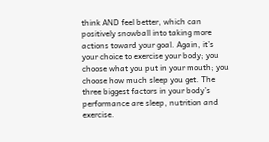think AND feel better, which can positively snowball into taking more actions toward your goal. Again, it’s your choice to exercise your body; you choose what you put in your mouth; you choose how much sleep you get. The three biggest factors in your body’s performance are sleep, nutrition and exercise.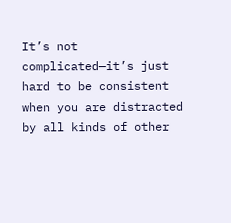It’s not complicated—it’s just hard to be consistent when you are distracted by all kinds of other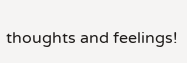thoughts and feelings!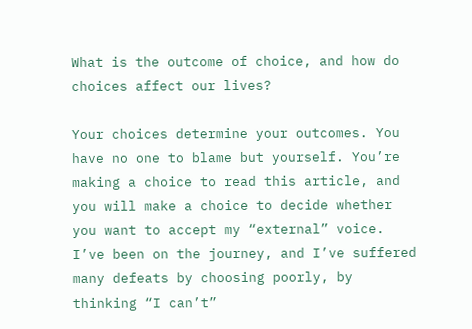What is the outcome of choice, and how do choices affect our lives?

Your choices determine your outcomes. You have no one to blame but yourself. You’re making a choice to read this article, and you will make a choice to decide whether you want to accept my “external” voice. I’ve been on the journey, and I’ve suffered many defeats by choosing poorly, by thinking “I can’t”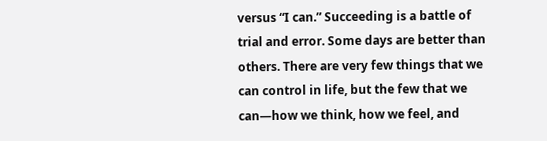versus “I can.” Succeeding is a battle of trial and error. Some days are better than others. There are very few things that we can control in life, but the few that we can—how we think, how we feel, and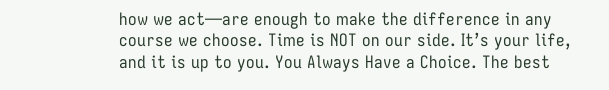how we act—are enough to make the difference in any course we choose. Time is NOT on our side. It’s your life, and it is up to you. You Always Have a Choice. The best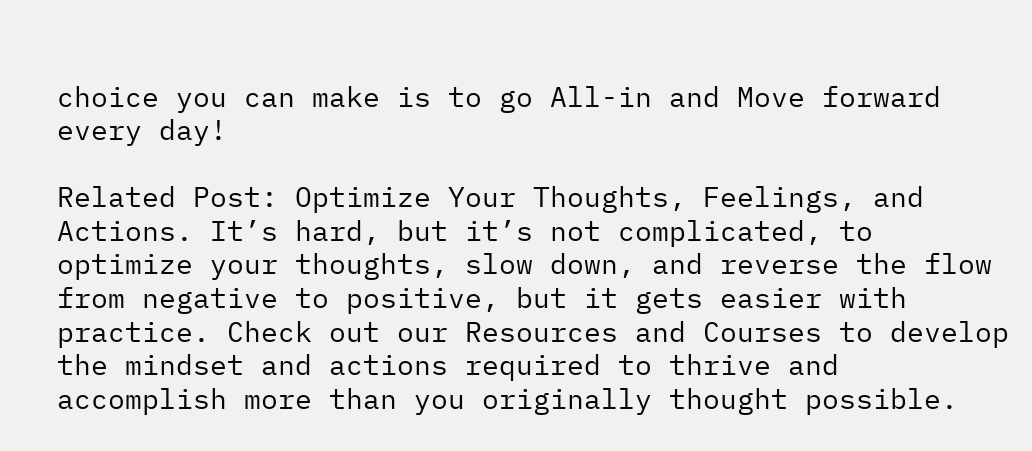choice you can make is to go All-in and Move forward every day!

Related Post: Optimize Your Thoughts, Feelings, and Actions. It’s hard, but it’s not complicated, to optimize your thoughts, slow down, and reverse the flow from negative to positive, but it gets easier with practice. Check out our Resources and Courses to develop the mindset and actions required to thrive and accomplish more than you originally thought possible.